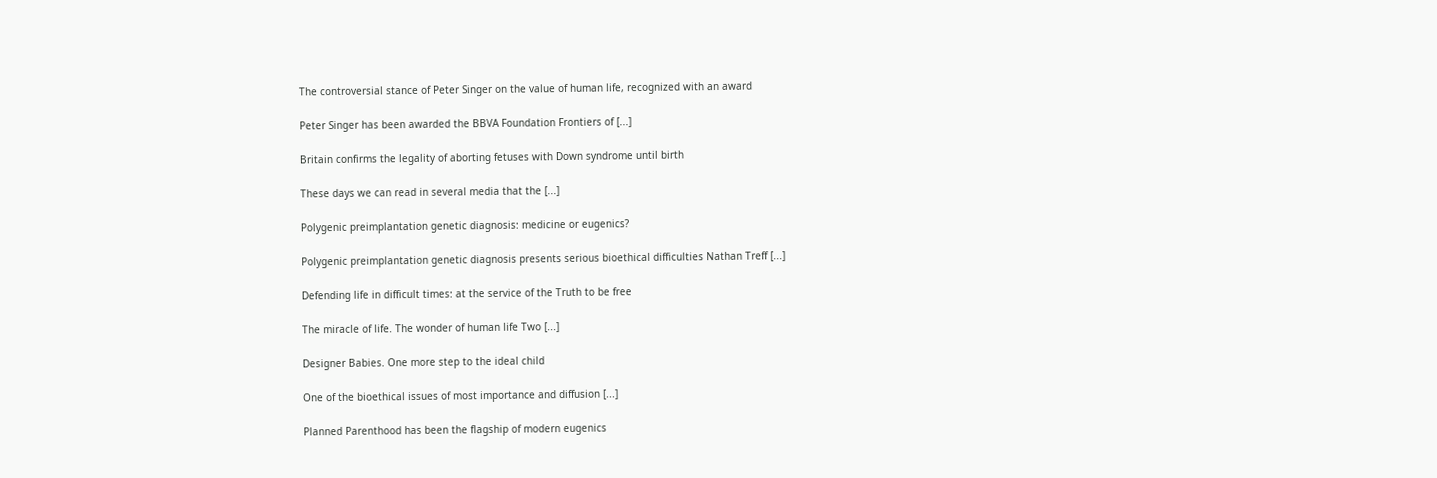The controversial stance of Peter Singer on the value of human life, recognized with an award

Peter Singer has been awarded the BBVA Foundation Frontiers of [...]

Britain confirms the legality of aborting fetuses with Down syndrome until birth

These days we can read in several media that the [...]

Polygenic preimplantation genetic diagnosis: medicine or eugenics?

Polygenic preimplantation genetic diagnosis presents serious bioethical difficulties Nathan Treff [...]

Defending life in difficult times: at the service of the Truth to be free

The miracle of life. The wonder of human life Two [...]

Designer Babies. One more step to the ideal child

One of the bioethical issues of most importance and diffusion [...]

Planned Parenthood has been the flagship of modern eugenics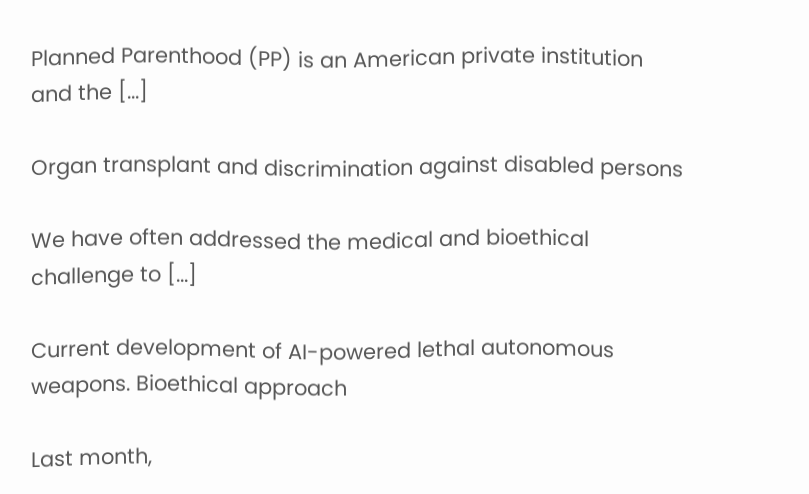Planned Parenthood (PP) is an American private institution and the [...]

Organ transplant and discrimination against disabled persons

We have often addressed the medical and bioethical challenge to [...]

Current development of AI-powered lethal autonomous weapons. Bioethical approach

Last month,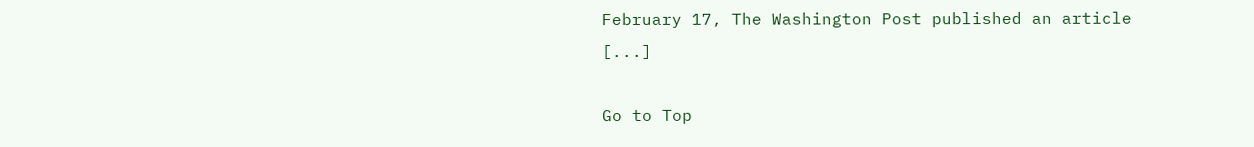February 17, The Washington Post published an article [...]

Go to Top